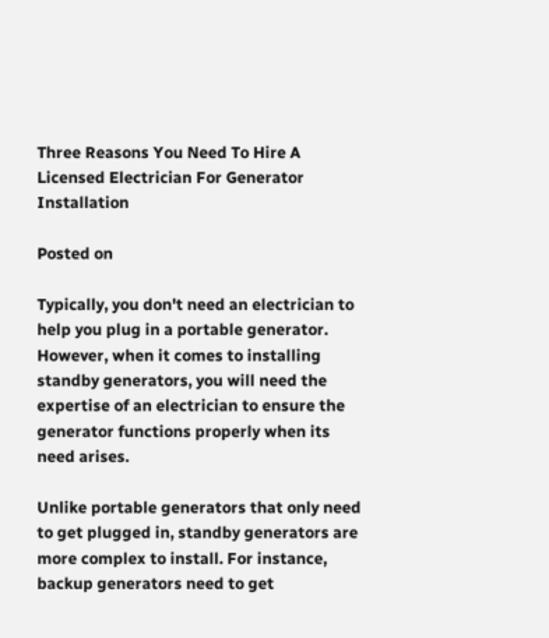Three Reasons You Need To Hire A Licensed Electrician For Generator Installation

Posted on

Typically, you don't need an electrician to help you plug in a portable generator. However, when it comes to installing standby generators, you will need the expertise of an electrician to ensure the generator functions properly when its need arises.

Unlike portable generators that only need to get plugged in, standby generators are more complex to install. For instance, backup generators need to get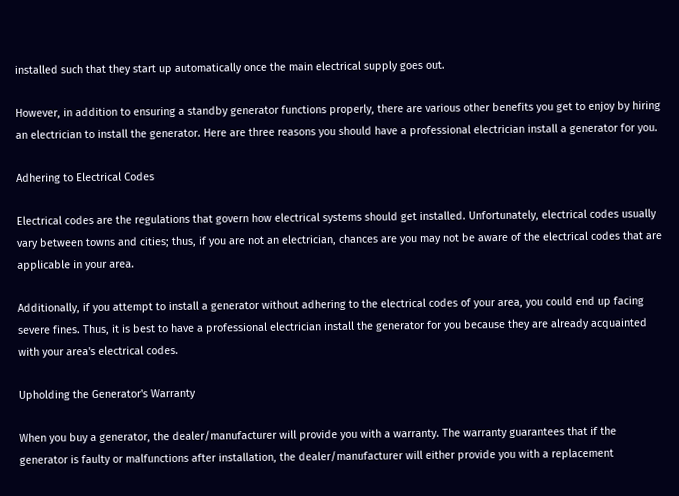installed such that they start up automatically once the main electrical supply goes out.

However, in addition to ensuring a standby generator functions properly, there are various other benefits you get to enjoy by hiring an electrician to install the generator. Here are three reasons you should have a professional electrician install a generator for you.

Adhering to Electrical Codes

Electrical codes are the regulations that govern how electrical systems should get installed. Unfortunately, electrical codes usually vary between towns and cities; thus, if you are not an electrician, chances are you may not be aware of the electrical codes that are applicable in your area.

Additionally, if you attempt to install a generator without adhering to the electrical codes of your area, you could end up facing severe fines. Thus, it is best to have a professional electrician install the generator for you because they are already acquainted with your area's electrical codes.

Upholding the Generator's Warranty

When you buy a generator, the dealer/manufacturer will provide you with a warranty. The warranty guarantees that if the generator is faulty or malfunctions after installation, the dealer/manufacturer will either provide you with a replacement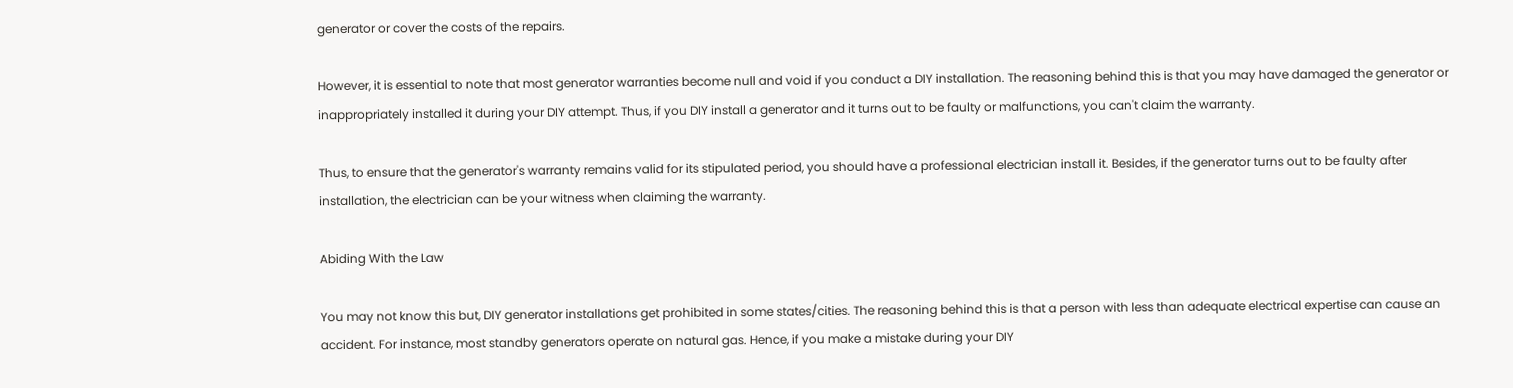generator or cover the costs of the repairs.

However, it is essential to note that most generator warranties become null and void if you conduct a DIY installation. The reasoning behind this is that you may have damaged the generator or inappropriately installed it during your DIY attempt. Thus, if you DIY install a generator and it turns out to be faulty or malfunctions, you can't claim the warranty.

Thus, to ensure that the generator's warranty remains valid for its stipulated period, you should have a professional electrician install it. Besides, if the generator turns out to be faulty after installation, the electrician can be your witness when claiming the warranty.

Abiding With the Law

You may not know this but, DIY generator installations get prohibited in some states/cities. The reasoning behind this is that a person with less than adequate electrical expertise can cause an accident. For instance, most standby generators operate on natural gas. Hence, if you make a mistake during your DIY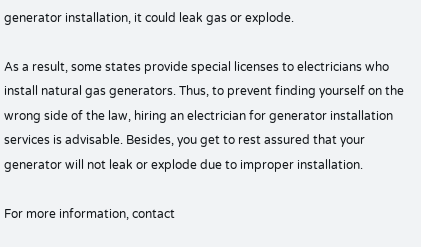generator installation, it could leak gas or explode.

As a result, some states provide special licenses to electricians who install natural gas generators. Thus, to prevent finding yourself on the wrong side of the law, hiring an electrician for generator installation services is advisable. Besides, you get to rest assured that your generator will not leak or explode due to improper installation.

For more information, contact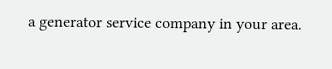a generator service company in your area.